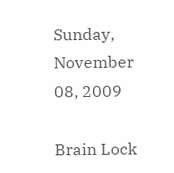Sunday, November 08, 2009

Brain Lock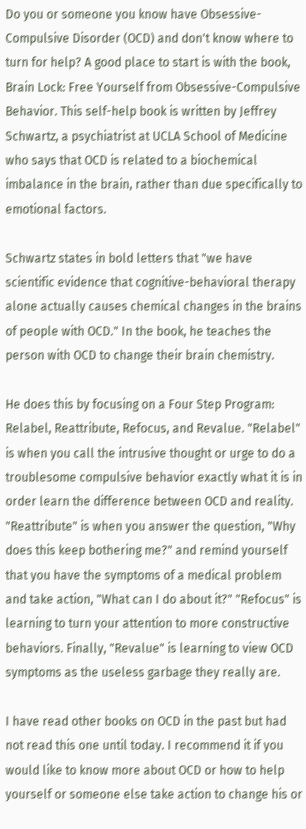Do you or someone you know have Obsessive-Compulsive Disorder (OCD) and don't know where to turn for help? A good place to start is with the book, Brain Lock: Free Yourself from Obsessive-Compulsive Behavior. This self-help book is written by Jeffrey Schwartz, a psychiatrist at UCLA School of Medicine who says that OCD is related to a biochemical imbalance in the brain, rather than due specifically to emotional factors.

Schwartz states in bold letters that "we have scientific evidence that cognitive-behavioral therapy alone actually causes chemical changes in the brains of people with OCD." In the book, he teaches the person with OCD to change their brain chemistry.

He does this by focusing on a Four Step Program: Relabel, Reattribute, Refocus, and Revalue. "Relabel" is when you call the intrusive thought or urge to do a troublesome compulsive behavior exactly what it is in order learn the difference between OCD and reality. "Reattribute" is when you answer the question, "Why does this keep bothering me?" and remind yourself that you have the symptoms of a medical problem and take action, "What can I do about it?" "Refocus" is learning to turn your attention to more constructive behaviors. Finally, "Revalue" is learning to view OCD symptoms as the useless garbage they really are.

I have read other books on OCD in the past but had not read this one until today. I recommend it if you would like to know more about OCD or how to help yourself or someone else take action to change his or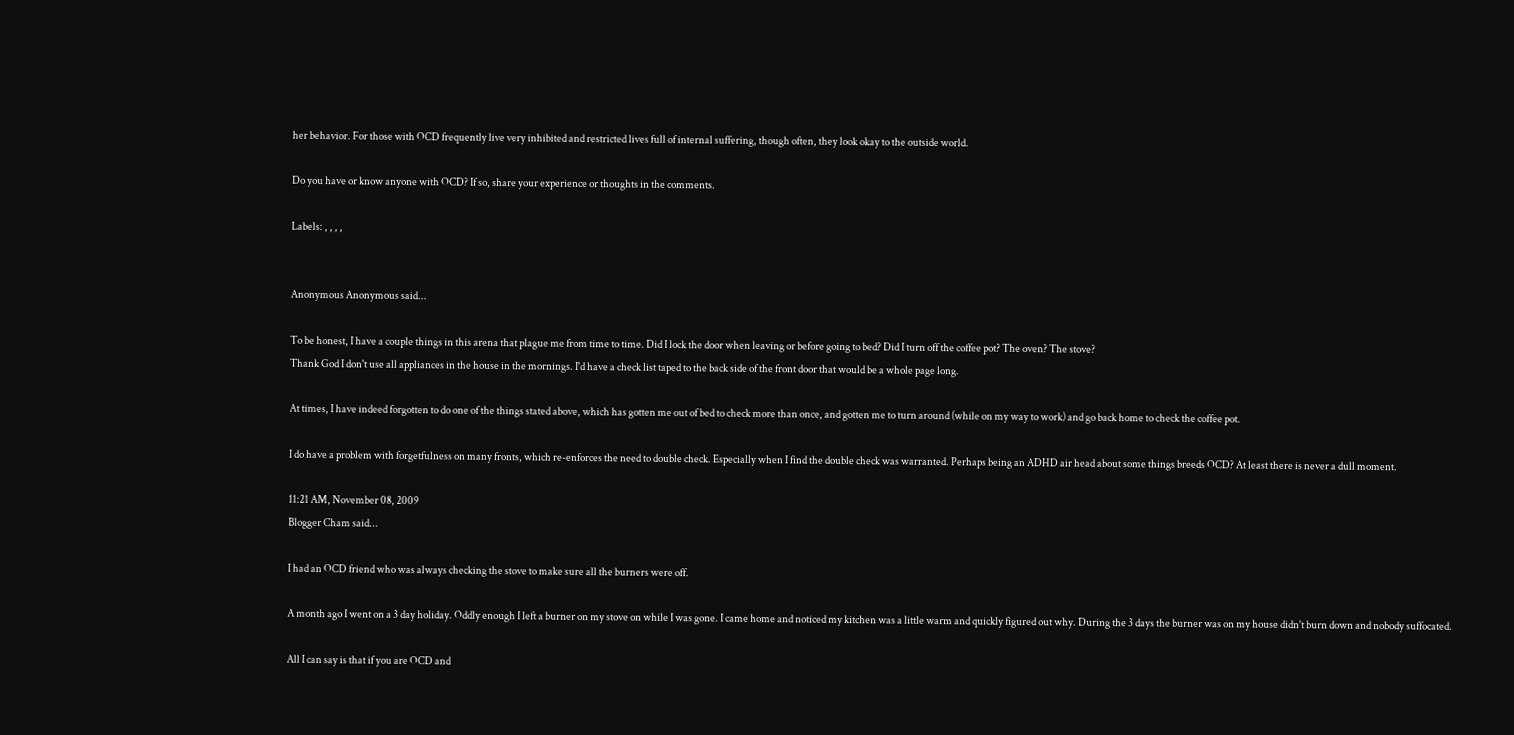her behavior. For those with OCD frequently live very inhibited and restricted lives full of internal suffering, though often, they look okay to the outside world.

Do you have or know anyone with OCD? If so, share your experience or thoughts in the comments.

Labels: , , , ,


Anonymous Anonymous said...

To be honest, I have a couple things in this arena that plague me from time to time. Did I lock the door when leaving or before going to bed? Did I turn off the coffee pot? The oven? The stove?
Thank God I don't use all appliances in the house in the mornings. I'd have a check list taped to the back side of the front door that would be a whole page long.

At times, I have indeed forgotten to do one of the things stated above, which has gotten me out of bed to check more than once, and gotten me to turn around (while on my way to work) and go back home to check the coffee pot.

I do have a problem with forgetfulness on many fronts, which re-enforces the need to double check. Especially when I find the double check was warranted. Perhaps being an ADHD air head about some things breeds OCD? At least there is never a dull moment.

11:21 AM, November 08, 2009
Blogger Cham said...

I had an OCD friend who was always checking the stove to make sure all the burners were off.

A month ago I went on a 3 day holiday. Oddly enough I left a burner on my stove on while I was gone. I came home and noticed my kitchen was a little warm and quickly figured out why. During the 3 days the burner was on my house didn't burn down and nobody suffocated.

All I can say is that if you are OCD and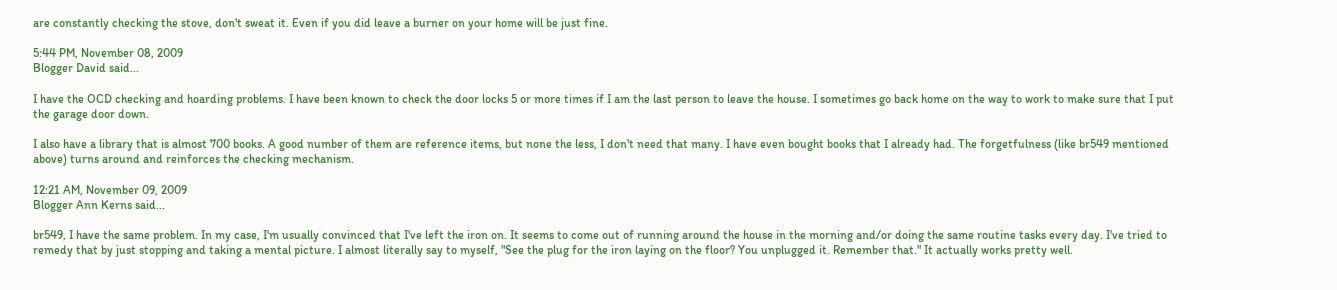are constantly checking the stove, don't sweat it. Even if you did leave a burner on your home will be just fine.

5:44 PM, November 08, 2009
Blogger David said...

I have the OCD checking and hoarding problems. I have been known to check the door locks 5 or more times if I am the last person to leave the house. I sometimes go back home on the way to work to make sure that I put the garage door down.

I also have a library that is almost 700 books. A good number of them are reference items, but none the less, I don't need that many. I have even bought books that I already had. The forgetfulness (like br549 mentioned above) turns around and reinforces the checking mechanism.

12:21 AM, November 09, 2009
Blogger Ann Kerns said...

br549, I have the same problem. In my case, I'm usually convinced that I've left the iron on. It seems to come out of running around the house in the morning and/or doing the same routine tasks every day. I've tried to remedy that by just stopping and taking a mental picture. I almost literally say to myself, "See the plug for the iron laying on the floor? You unplugged it. Remember that." It actually works pretty well.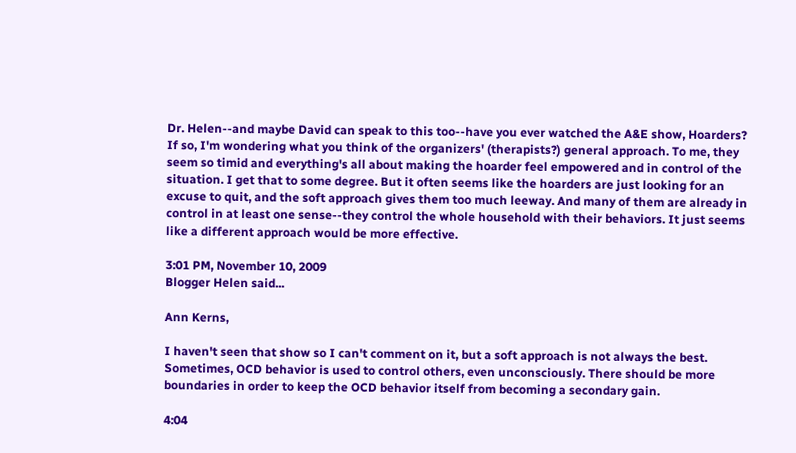Dr. Helen--and maybe David can speak to this too--have you ever watched the A&E show, Hoarders? If so, I'm wondering what you think of the organizers' (therapists?) general approach. To me, they seem so timid and everything's all about making the hoarder feel empowered and in control of the situation. I get that to some degree. But it often seems like the hoarders are just looking for an excuse to quit, and the soft approach gives them too much leeway. And many of them are already in control in at least one sense--they control the whole household with their behaviors. It just seems like a different approach would be more effective.

3:01 PM, November 10, 2009
Blogger Helen said...

Ann Kerns,

I haven't seen that show so I can't comment on it, but a soft approach is not always the best. Sometimes, OCD behavior is used to control others, even unconsciously. There should be more boundaries in order to keep the OCD behavior itself from becoming a secondary gain.

4:04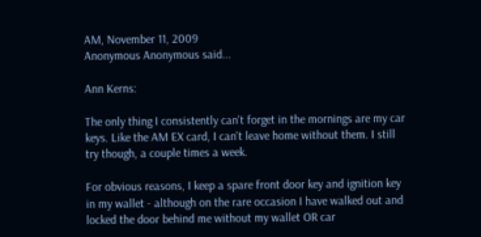AM, November 11, 2009
Anonymous Anonymous said...

Ann Kerns:

The only thing I consistently can't forget in the mornings are my car keys. Like the AM EX card, I can't leave home without them. I still try though, a couple times a week.

For obvious reasons, I keep a spare front door key and ignition key in my wallet - although on the rare occasion I have walked out and locked the door behind me without my wallet OR car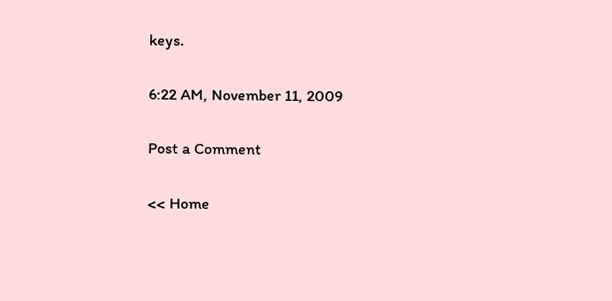keys.

6:22 AM, November 11, 2009

Post a Comment

<< Home